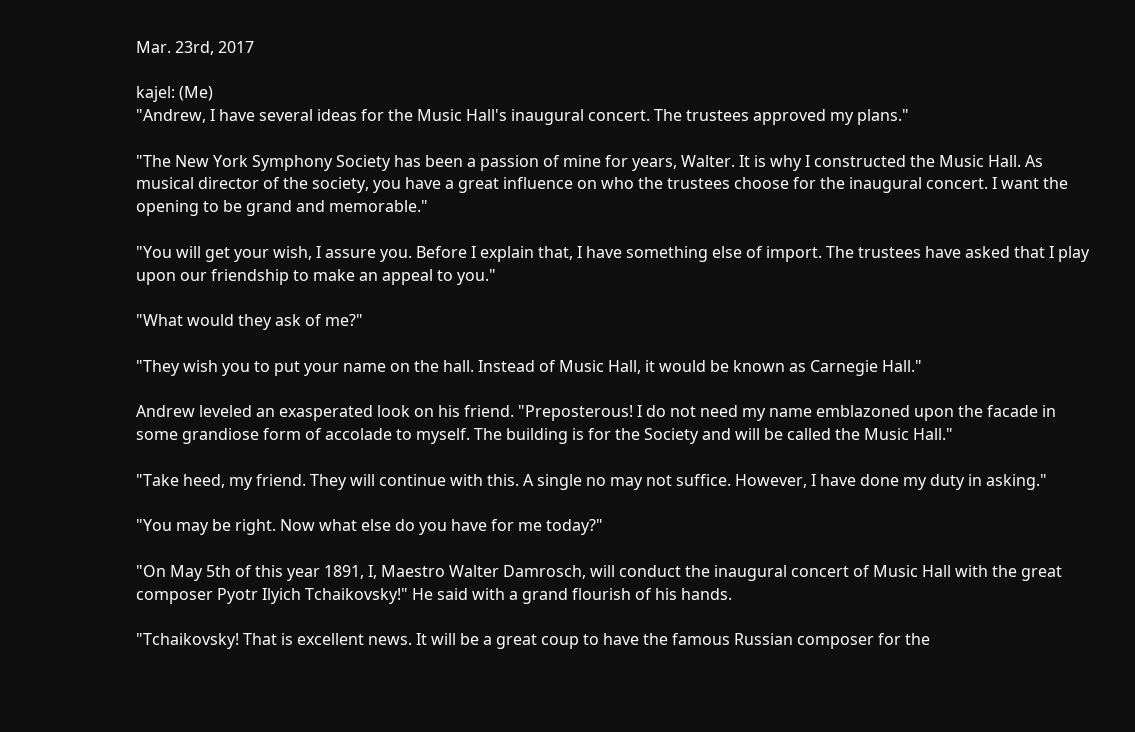Mar. 23rd, 2017

kajel: (Me)
"Andrew, I have several ideas for the Music Hall's inaugural concert. The trustees approved my plans."

"The New York Symphony Society has been a passion of mine for years, Walter. It is why I constructed the Music Hall. As musical director of the society, you have a great influence on who the trustees choose for the inaugural concert. I want the opening to be grand and memorable."

"You will get your wish, I assure you. Before I explain that, I have something else of import. The trustees have asked that I play upon our friendship to make an appeal to you."

"What would they ask of me?"

"They wish you to put your name on the hall. Instead of Music Hall, it would be known as Carnegie Hall."

Andrew leveled an exasperated look on his friend. "Preposterous! I do not need my name emblazoned upon the facade in some grandiose form of accolade to myself. The building is for the Society and will be called the Music Hall."

"Take heed, my friend. They will continue with this. A single no may not suffice. However, I have done my duty in asking."

"You may be right. Now what else do you have for me today?"

"On May 5th of this year 1891, I, Maestro Walter Damrosch, will conduct the inaugural concert of Music Hall with the great composer Pyotr Ilyich Tchaikovsky!" He said with a grand flourish of his hands.

"Tchaikovsky! That is excellent news. It will be a great coup to have the famous Russian composer for the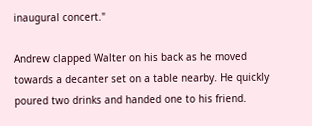inaugural concert."

Andrew clapped Walter on his back as he moved towards a decanter set on a table nearby. He quickly poured two drinks and handed one to his friend.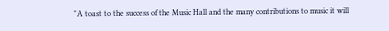"A toast to the success of the Music Hall and the many contributions to music it will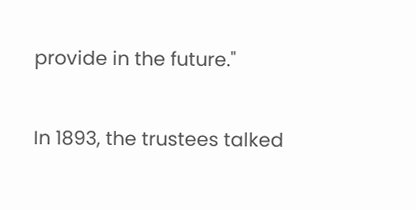provide in the future."


In 1893, the trustees talked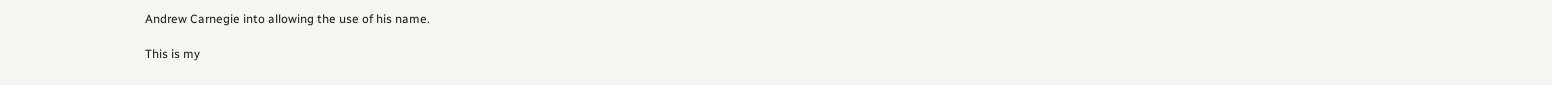Andrew Carnegie into allowing the use of his name.

This is my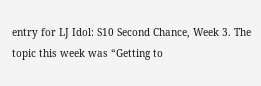entry for LJ Idol: S10 Second Chance, Week 3. The topic this week was “Getting to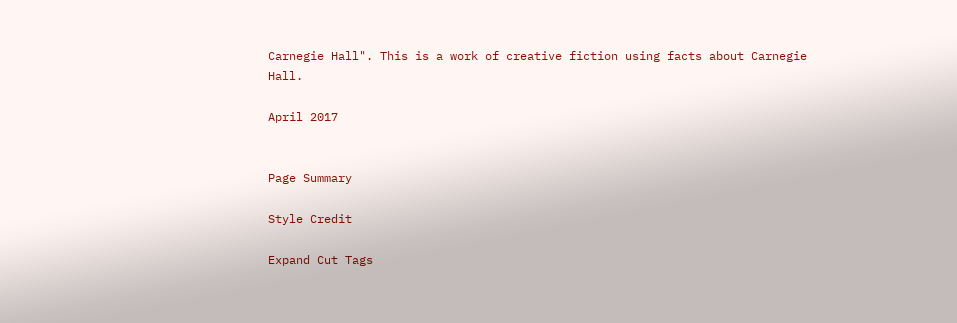Carnegie Hall". This is a work of creative fiction using facts about Carnegie Hall.

April 2017


Page Summary

Style Credit

Expand Cut Tags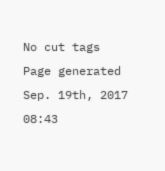No cut tags
Page generated Sep. 19th, 2017 08:43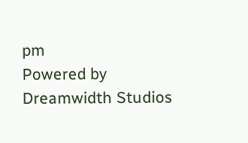pm
Powered by Dreamwidth Studios